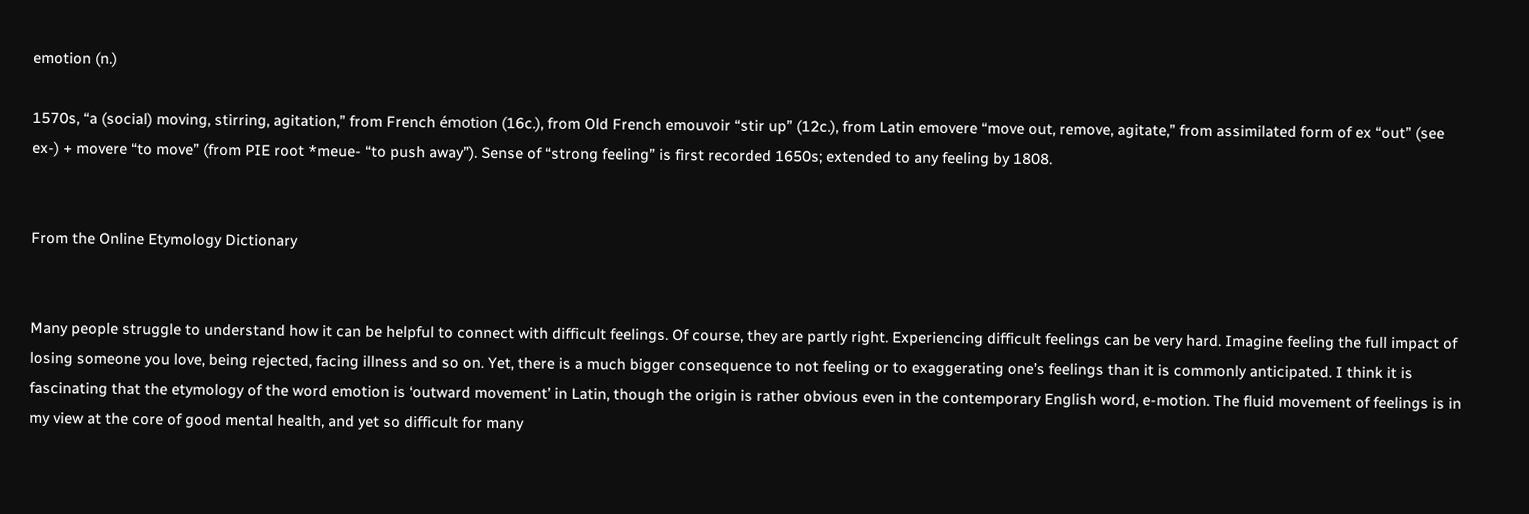emotion (n.)

1570s, “a (social) moving, stirring, agitation,” from French émotion (16c.), from Old French emouvoir “stir up” (12c.), from Latin emovere “move out, remove, agitate,” from assimilated form of ex “out” (see ex-) + movere “to move” (from PIE root *meue- “to push away”). Sense of “strong feeling” is first recorded 1650s; extended to any feeling by 1808.


From the Online Etymology Dictionary


Many people struggle to understand how it can be helpful to connect with difficult feelings. Of course, they are partly right. Experiencing difficult feelings can be very hard. Imagine feeling the full impact of losing someone you love, being rejected, facing illness and so on. Yet, there is a much bigger consequence to not feeling or to exaggerating one’s feelings than it is commonly anticipated. I think it is fascinating that the etymology of the word emotion is ‘outward movement’ in Latin, though the origin is rather obvious even in the contemporary English word, e-motion. The fluid movement of feelings is in my view at the core of good mental health, and yet so difficult for many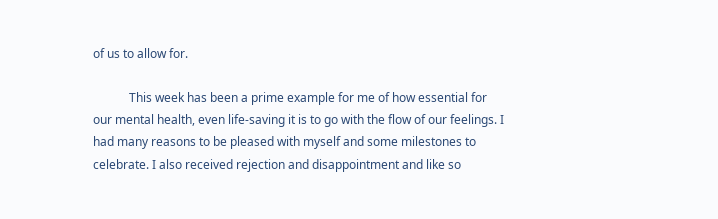of us to allow for.

            This week has been a prime example for me of how essential for our mental health, even life-saving it is to go with the flow of our feelings. I had many reasons to be pleased with myself and some milestones to celebrate. I also received rejection and disappointment and like so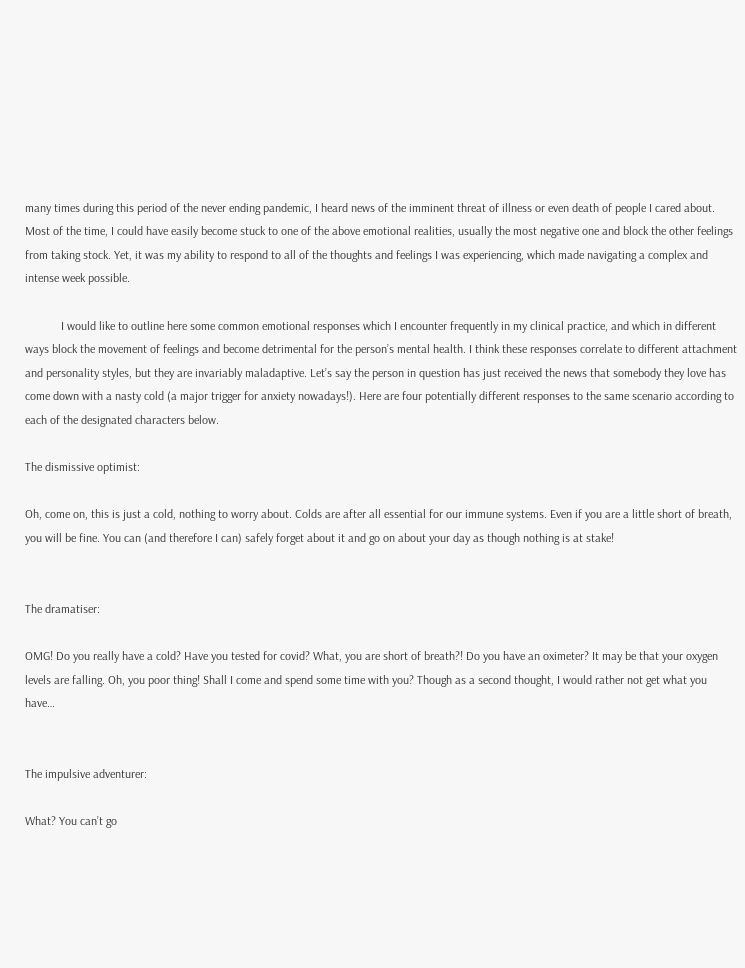many times during this period of the never ending pandemic, I heard news of the imminent threat of illness or even death of people I cared about. Most of the time, I could have easily become stuck to one of the above emotional realities, usually the most negative one and block the other feelings from taking stock. Yet, it was my ability to respond to all of the thoughts and feelings I was experiencing, which made navigating a complex and intense week possible.

            I would like to outline here some common emotional responses which I encounter frequently in my clinical practice, and which in different ways block the movement of feelings and become detrimental for the person’s mental health. I think these responses correlate to different attachment and personality styles, but they are invariably maladaptive. Let’s say the person in question has just received the news that somebody they love has come down with a nasty cold (a major trigger for anxiety nowadays!). Here are four potentially different responses to the same scenario according to each of the designated characters below.

The dismissive optimist:

Oh, come on, this is just a cold, nothing to worry about. Colds are after all essential for our immune systems. Even if you are a little short of breath, you will be fine. You can (and therefore I can) safely forget about it and go on about your day as though nothing is at stake!


The dramatiser:

OMG! Do you really have a cold? Have you tested for covid? What, you are short of breath?! Do you have an oximeter? It may be that your oxygen levels are falling. Oh, you poor thing! Shall I come and spend some time with you? Though as a second thought, I would rather not get what you have…


The impulsive adventurer:

What? You can’t go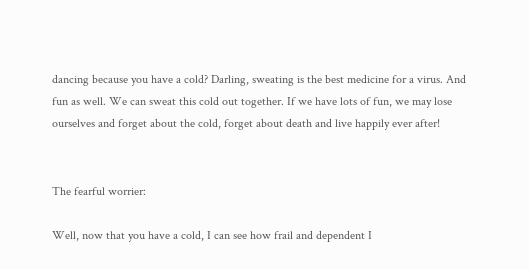dancing because you have a cold? Darling, sweating is the best medicine for a virus. And fun as well. We can sweat this cold out together. If we have lots of fun, we may lose ourselves and forget about the cold, forget about death and live happily ever after!


The fearful worrier:

Well, now that you have a cold, I can see how frail and dependent I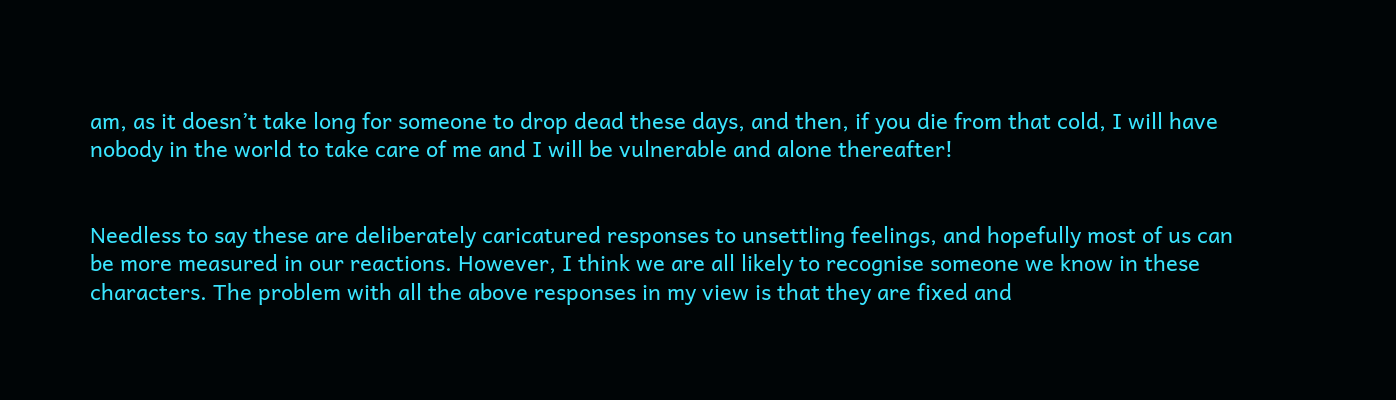am, as it doesn’t take long for someone to drop dead these days, and then, if you die from that cold, I will have nobody in the world to take care of me and I will be vulnerable and alone thereafter!


Needless to say these are deliberately caricatured responses to unsettling feelings, and hopefully most of us can be more measured in our reactions. However, I think we are all likely to recognise someone we know in these characters. The problem with all the above responses in my view is that they are fixed and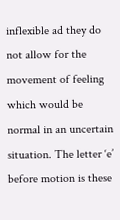inflexible ad they do not allow for the movement of feeling which would be normal in an uncertain situation. The letter ‘e’ before motion is these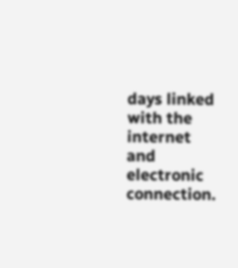days linked with the internet and electronic connection.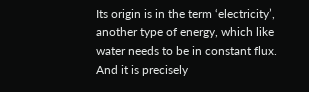Its origin is in the term ‘electricity’, another type of energy, which like water needs to be in constant flux. And it is precisely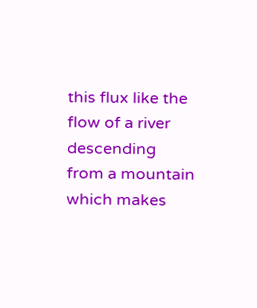this flux like the flow of a river descending from a mountain which makes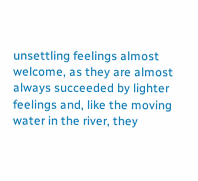unsettling feelings almost welcome, as they are almost always succeeded by lighter feelings and, like the moving water in the river, they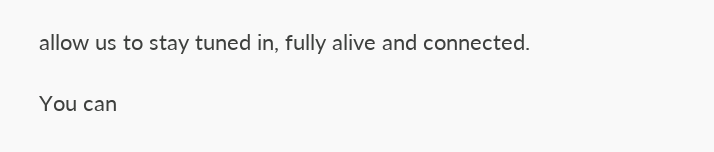allow us to stay tuned in, fully alive and connected.

You can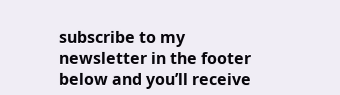subscribe to my newsletter in the footer below and you’ll receive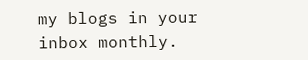my blogs in your inbox monthly.